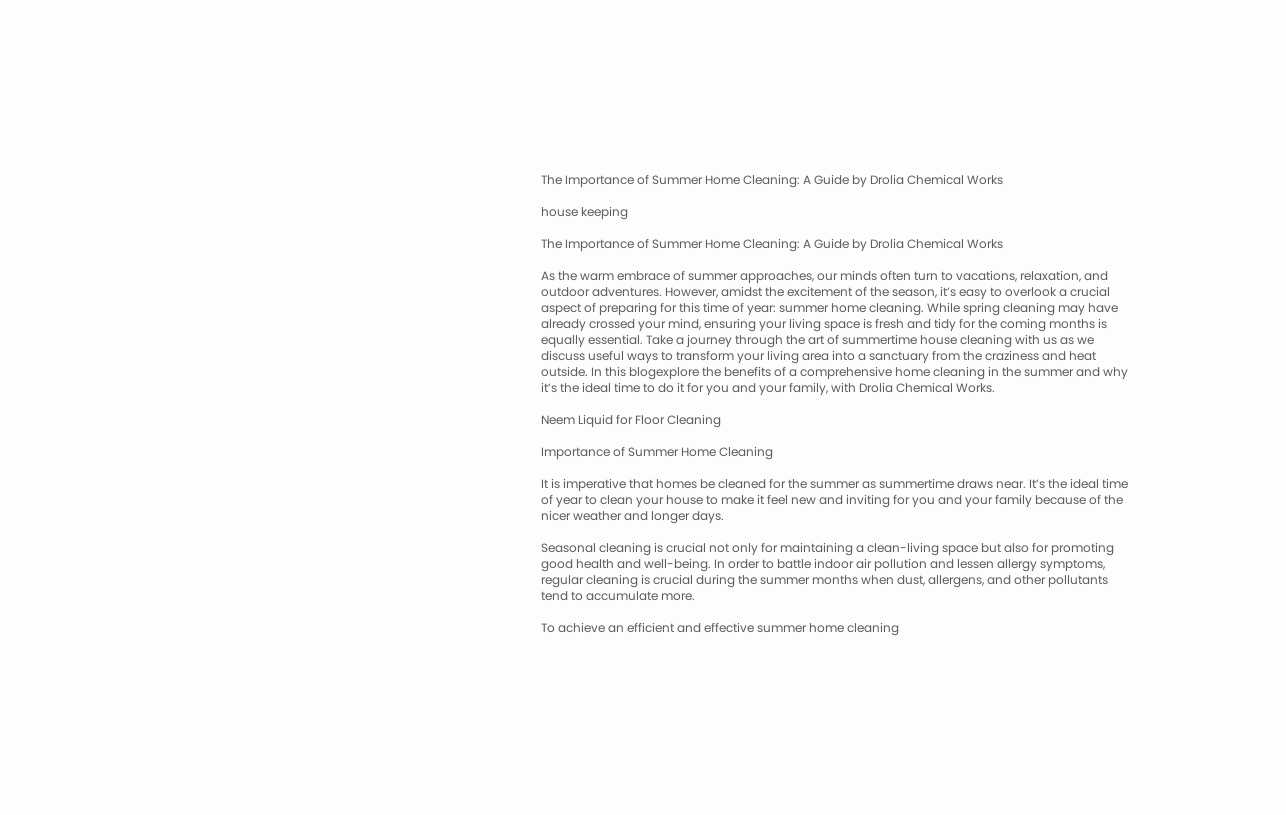The Importance of Summer Home Cleaning: A Guide by Drolia Chemical Works

house keeping

The Importance of Summer Home Cleaning: A Guide by Drolia Chemical Works

As the warm embrace of summer approaches, our minds often turn to vacations, relaxation, and outdoor adventures. However, amidst the excitement of the season, it’s easy to overlook a crucial aspect of preparing for this time of year: summer home cleaning. While spring cleaning may have already crossed your mind, ensuring your living space is fresh and tidy for the coming months is equally essential. Take a journey through the art of summertime house cleaning with us as we discuss useful ways to transform your living area into a sanctuary from the craziness and heat outside. In this blogexplore the benefits of a comprehensive home cleaning in the summer and why it’s the ideal time to do it for you and your family, with Drolia Chemical Works.

Neem Liquid for Floor Cleaning

Importance of Summer Home Cleaning

It is imperative that homes be cleaned for the summer as summertime draws near. It’s the ideal time of year to clean your house to make it feel new and inviting for you and your family because of the nicer weather and longer days.

Seasonal cleaning is crucial not only for maintaining a clean-living space but also for promoting good health and well-being. In order to battle indoor air pollution and lessen allergy symptoms, regular cleaning is crucial during the summer months when dust, allergens, and other pollutants tend to accumulate more.

To achieve an efficient and effective summer home cleaning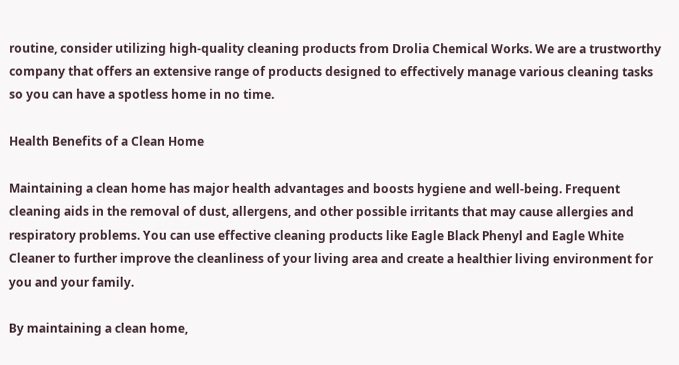routine, consider utilizing high-quality cleaning products from Drolia Chemical Works. We are a trustworthy company that offers an extensive range of products designed to effectively manage various cleaning tasks so you can have a spotless home in no time.

Health Benefits of a Clean Home

Maintaining a clean home has major health advantages and boosts hygiene and well-being. Frequent cleaning aids in the removal of dust, allergens, and other possible irritants that may cause allergies and respiratory problems. You can use effective cleaning products like Eagle Black Phenyl and Eagle White Cleaner to further improve the cleanliness of your living area and create a healthier living environment for you and your family.

By maintaining a clean home,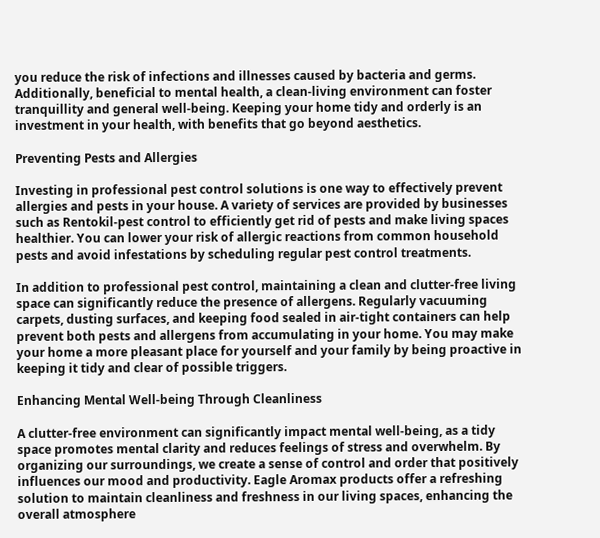you reduce the risk of infections and illnesses caused by bacteria and germs. Additionally, beneficial to mental health, a clean-living environment can foster tranquillity and general well-being. Keeping your home tidy and orderly is an investment in your health, with benefits that go beyond aesthetics.

Preventing Pests and Allergies

Investing in professional pest control solutions is one way to effectively prevent allergies and pests in your house. A variety of services are provided by businesses such as Rentokil-pest control to efficiently get rid of pests and make living spaces healthier. You can lower your risk of allergic reactions from common household pests and avoid infestations by scheduling regular pest control treatments.

In addition to professional pest control, maintaining a clean and clutter-free living space can significantly reduce the presence of allergens. Regularly vacuuming carpets, dusting surfaces, and keeping food sealed in air-tight containers can help prevent both pests and allergens from accumulating in your home. You may make your home a more pleasant place for yourself and your family by being proactive in keeping it tidy and clear of possible triggers.

Enhancing Mental Well-being Through Cleanliness

A clutter-free environment can significantly impact mental well-being, as a tidy space promotes mental clarity and reduces feelings of stress and overwhelm. By organizing our surroundings, we create a sense of control and order that positively influences our mood and productivity. Eagle Aromax products offer a refreshing solution to maintain cleanliness and freshness in our living spaces, enhancing the overall atmosphere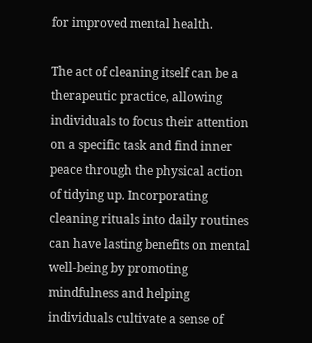for improved mental health.

The act of cleaning itself can be a therapeutic practice, allowing individuals to focus their attention on a specific task and find inner peace through the physical action of tidying up. Incorporating cleaning rituals into daily routines can have lasting benefits on mental well-being by promoting mindfulness and helping individuals cultivate a sense of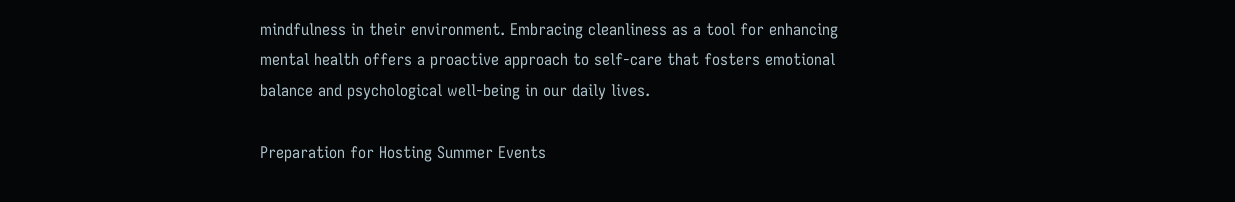mindfulness in their environment. Embracing cleanliness as a tool for enhancing mental health offers a proactive approach to self-care that fosters emotional balance and psychological well-being in our daily lives.

Preparation for Hosting Summer Events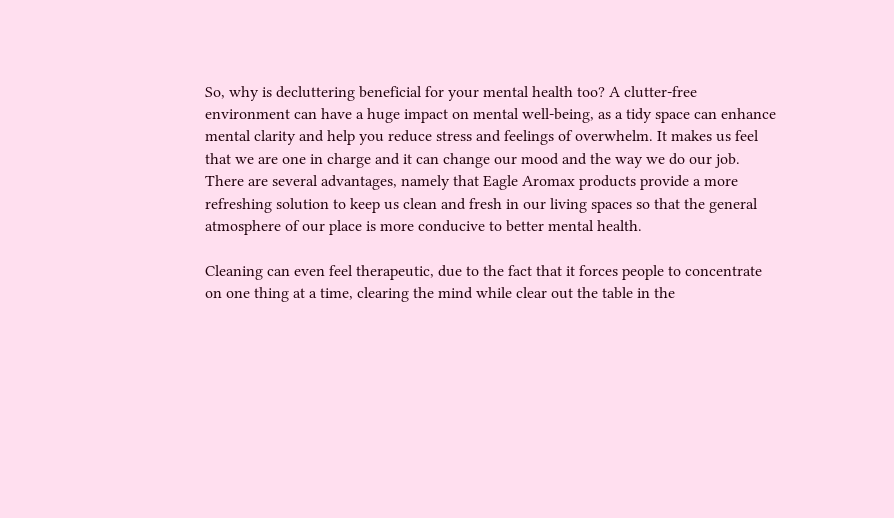So, why is decluttering beneficial for your mental health too? A clutter-free environment can have a huge impact on mental well-being, as a tidy space can enhance mental clarity and help you reduce stress and feelings of overwhelm. It makes us feel that we are one in charge and it can change our mood and the way we do our job. There are several advantages, namely that Eagle Aromax products provide a more refreshing solution to keep us clean and fresh in our living spaces so that the general atmosphere of our place is more conducive to better mental health.

Cleaning can even feel therapeutic, due to the fact that it forces people to concentrate on one thing at a time, clearing the mind while clear out the table in the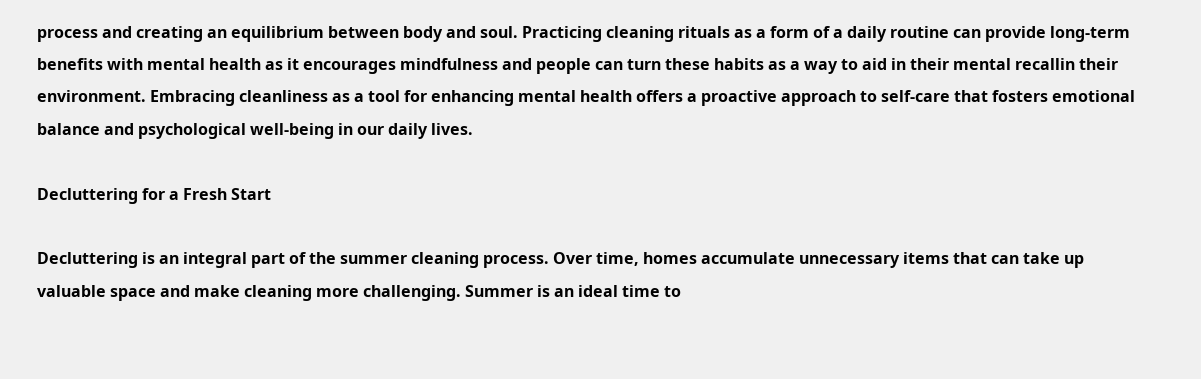process and creating an equilibrium between body and soul. Practicing cleaning rituals as a form of a daily routine can provide long-term benefits with mental health as it encourages mindfulness and people can turn these habits as a way to aid in their mental recallin their environment. Embracing cleanliness as a tool for enhancing mental health offers a proactive approach to self-care that fosters emotional balance and psychological well-being in our daily lives.

Decluttering for a Fresh Start

Decluttering is an integral part of the summer cleaning process. Over time, homes accumulate unnecessary items that can take up valuable space and make cleaning more challenging. Summer is an ideal time to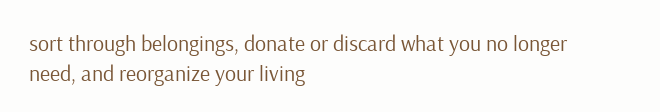sort through belongings, donate or discard what you no longer need, and reorganize your living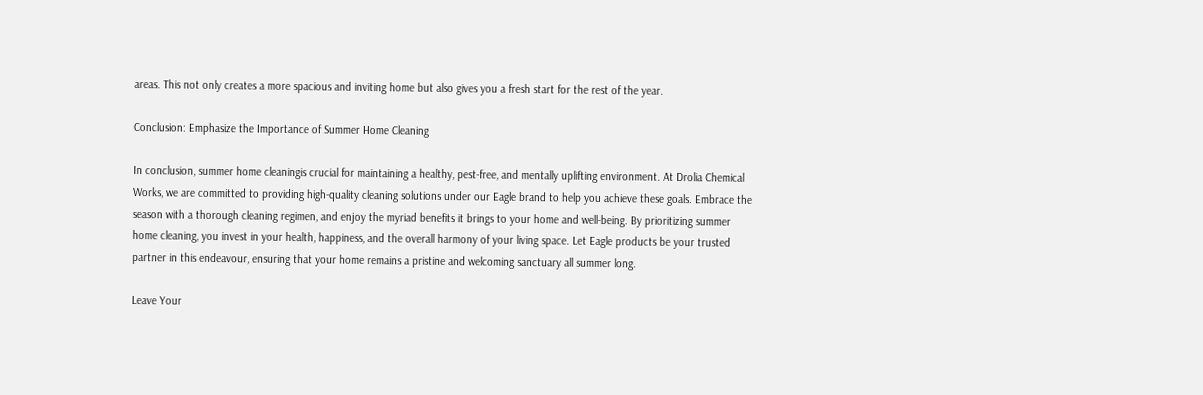areas. This not only creates a more spacious and inviting home but also gives you a fresh start for the rest of the year.

Conclusion: Emphasize the Importance of Summer Home Cleaning

In conclusion, summer home cleaningis crucial for maintaining a healthy, pest-free, and mentally uplifting environment. At Drolia Chemical Works, we are committed to providing high-quality cleaning solutions under our Eagle brand to help you achieve these goals. Embrace the season with a thorough cleaning regimen, and enjoy the myriad benefits it brings to your home and well-being. By prioritizing summer home cleaning, you invest in your health, happiness, and the overall harmony of your living space. Let Eagle products be your trusted partner in this endeavour, ensuring that your home remains a pristine and welcoming sanctuary all summer long.

Leave Your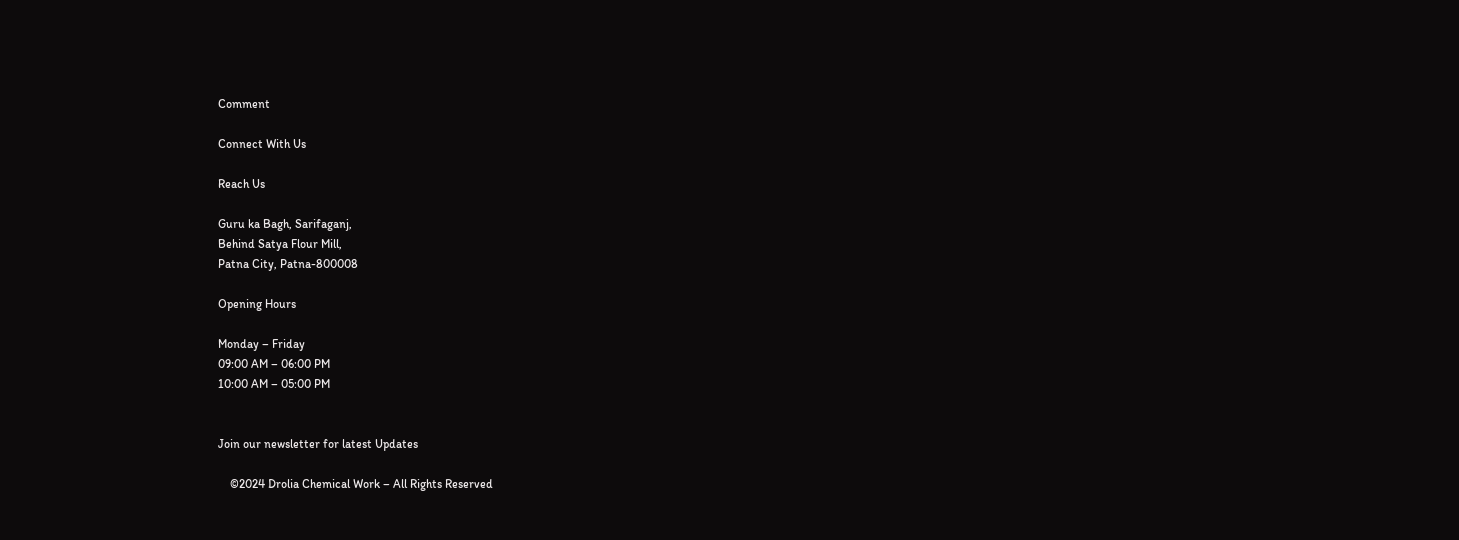Comment

Connect With Us

Reach Us

Guru ka Bagh, Sarifaganj,
Behind Satya Flour Mill,
Patna City, Patna-800008

Opening Hours

Monday – Friday
09:00 AM – 06:00 PM
10:00 AM – 05:00 PM


Join our newsletter for latest Updates

    ©2024 Drolia Chemical Work – All Rights Reserved